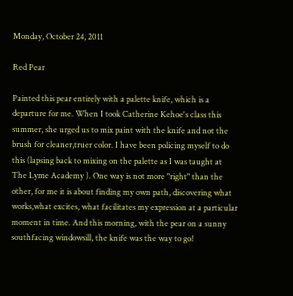Monday, October 24, 2011

Red Pear

Painted this pear entirely with a palette knife, which is a departure for me. When I took Catherine Kehoe's class this summer, she urged us to mix paint with the knife and not the brush for cleaner,truer color. I have been policing myself to do this (lapsing back to mixing on the palette as I was taught at The Lyme Academy ). One way is not more "right" than the other, for me it is about finding my own path, discovering what works,what excites, what facilitates my expression at a particular moment in time. And this morning, with the pear on a sunny southfacing windowsill, the knife was the way to go!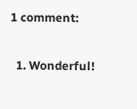1 comment:

  1. Wonderful!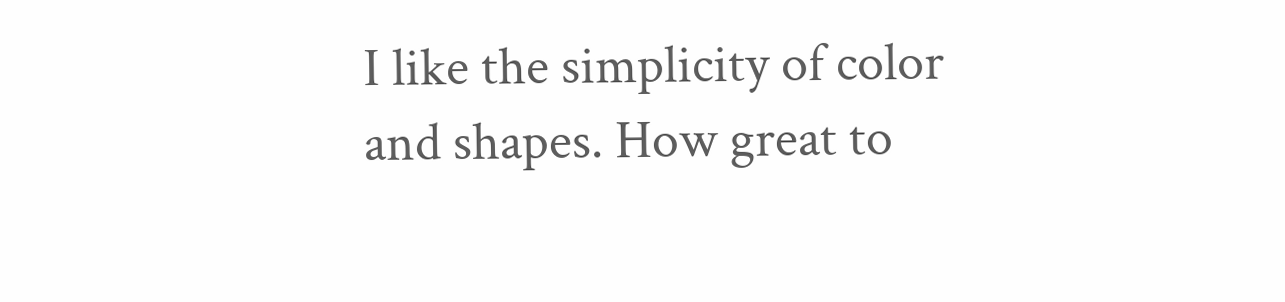I like the simplicity of color and shapes. How great to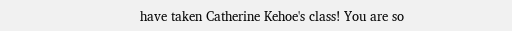have taken Catherine Kehoe's class! You are so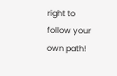right to follow your own path!